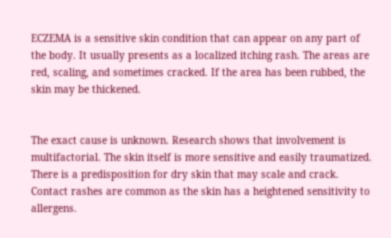ECZEMA is a sensitive skin condition that can appear on any part of the body. It usually presents as a localized itching rash. The areas are red, scaling, and sometimes cracked. If the area has been rubbed, the skin may be thickened.


The exact cause is unknown. Research shows that involvement is multifactorial. The skin itself is more sensitive and easily traumatized. There is a predisposition for dry skin that may scale and crack. Contact rashes are common as the skin has a heightened sensitivity to allergens.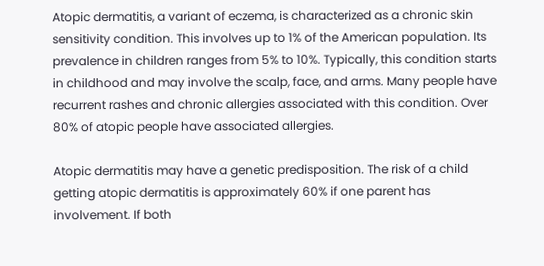Atopic dermatitis, a variant of eczema, is characterized as a chronic skin sensitivity condition. This involves up to 1% of the American population. Its prevalence in children ranges from 5% to 10%. Typically, this condition starts in childhood and may involve the scalp, face, and arms. Many people have recurrent rashes and chronic allergies associated with this condition. Over 80% of atopic people have associated allergies.

Atopic dermatitis may have a genetic predisposition. The risk of a child getting atopic dermatitis is approximately 60% if one parent has involvement. If both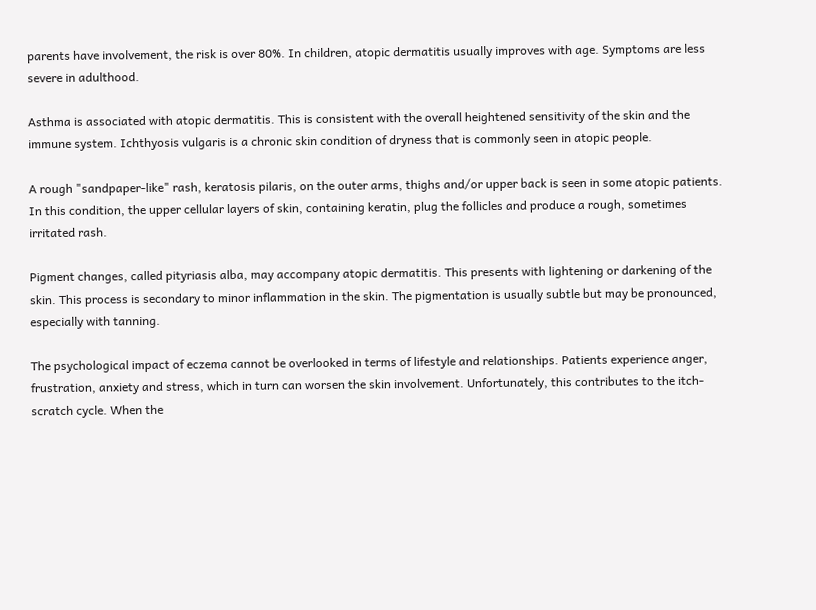parents have involvement, the risk is over 80%. In children, atopic dermatitis usually improves with age. Symptoms are less severe in adulthood.

Asthma is associated with atopic dermatitis. This is consistent with the overall heightened sensitivity of the skin and the immune system. Ichthyosis vulgaris is a chronic skin condition of dryness that is commonly seen in atopic people.

A rough "sandpaper-like" rash, keratosis pilaris, on the outer arms, thighs and/or upper back is seen in some atopic patients. In this condition, the upper cellular layers of skin, containing keratin, plug the follicles and produce a rough, sometimes irritated rash.

Pigment changes, called pityriasis alba, may accompany atopic dermatitis. This presents with lightening or darkening of the skin. This process is secondary to minor inflammation in the skin. The pigmentation is usually subtle but may be pronounced, especially with tanning.

The psychological impact of eczema cannot be overlooked in terms of lifestyle and relationships. Patients experience anger, frustration, anxiety and stress, which in turn can worsen the skin involvement. Unfortunately, this contributes to the itch-scratch cycle. When the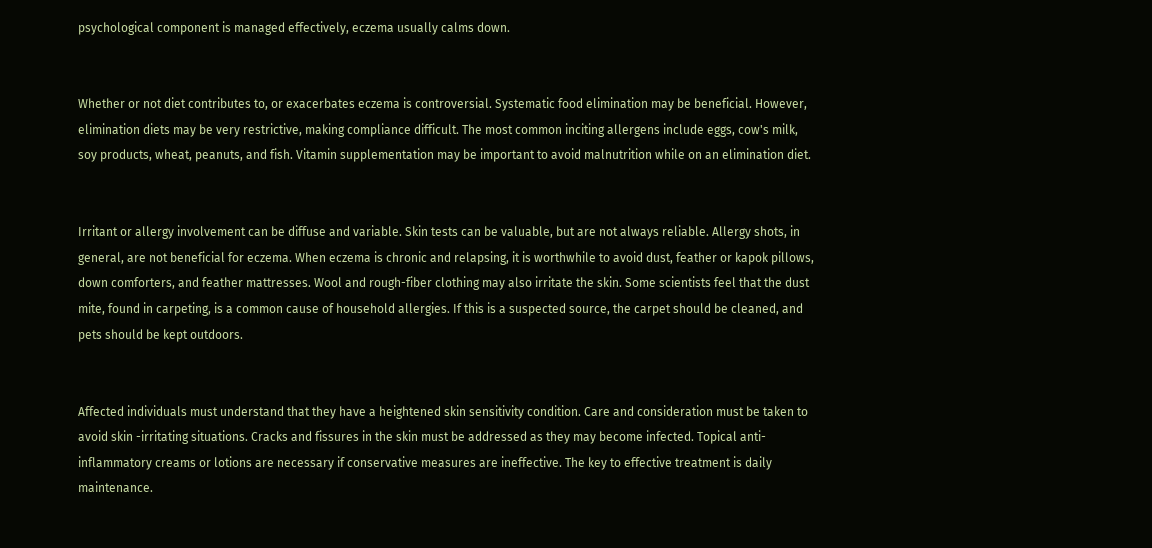psychological component is managed effectively, eczema usually calms down.


Whether or not diet contributes to, or exacerbates eczema is controversial. Systematic food elimination may be beneficial. However, elimination diets may be very restrictive, making compliance difficult. The most common inciting allergens include eggs, cow's milk, soy products, wheat, peanuts, and fish. Vitamin supplementation may be important to avoid malnutrition while on an elimination diet.


Irritant or allergy involvement can be diffuse and variable. Skin tests can be valuable, but are not always reliable. Allergy shots, in general, are not beneficial for eczema. When eczema is chronic and relapsing, it is worthwhile to avoid dust, feather or kapok pillows, down comforters, and feather mattresses. Wool and rough-fiber clothing may also irritate the skin. Some scientists feel that the dust mite, found in carpeting, is a common cause of household allergies. If this is a suspected source, the carpet should be cleaned, and pets should be kept outdoors.


Affected individuals must understand that they have a heightened skin sensitivity condition. Care and consideration must be taken to avoid skin -irritating situations. Cracks and fissures in the skin must be addressed as they may become infected. Topical anti-inflammatory creams or lotions are necessary if conservative measures are ineffective. The key to effective treatment is daily maintenance.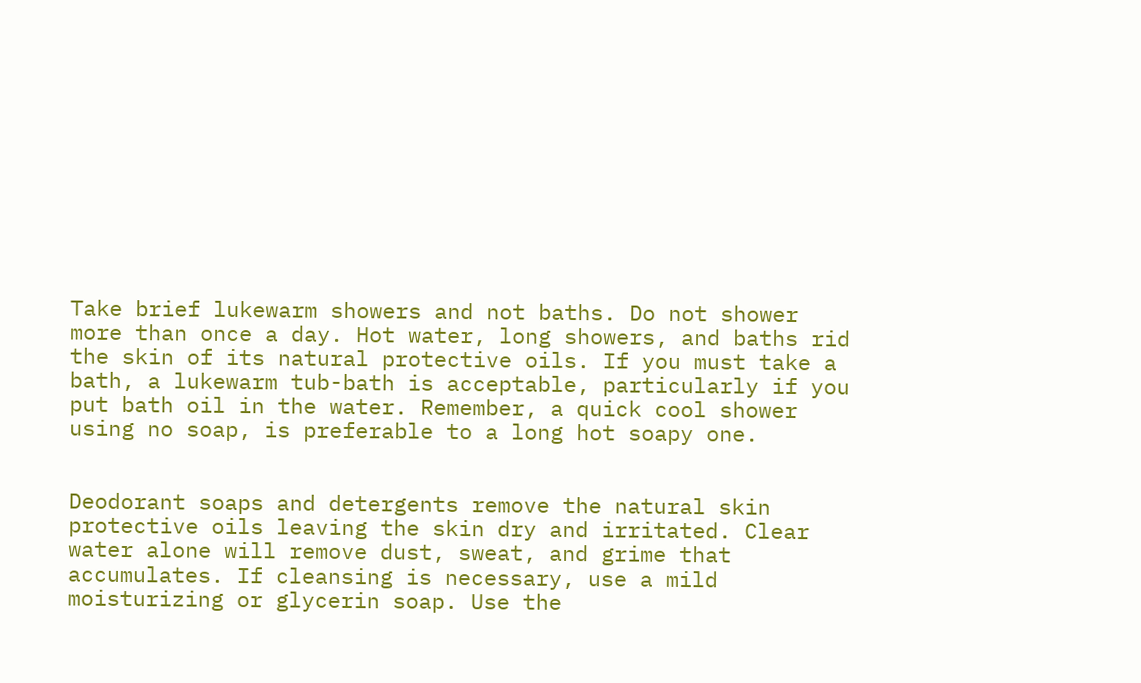Take brief lukewarm showers and not baths. Do not shower more than once a day. Hot water, long showers, and baths rid the skin of its natural protective oils. If you must take a bath, a lukewarm tub-bath is acceptable, particularly if you put bath oil in the water. Remember, a quick cool shower using no soap, is preferable to a long hot soapy one.


Deodorant soaps and detergents remove the natural skin protective oils leaving the skin dry and irritated. Clear water alone will remove dust, sweat, and grime that accumulates. If cleansing is necessary, use a mild moisturizing or glycerin soap. Use the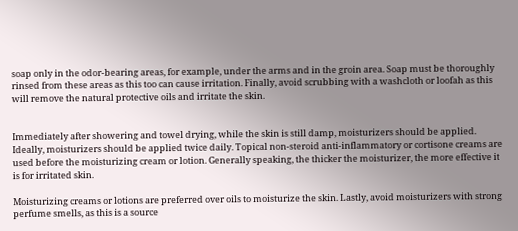soap only in the odor-bearing areas, for example, under the arms and in the groin area. Soap must be thoroughly rinsed from these areas as this too can cause irritation. Finally, avoid scrubbing with a washcloth or loofah as this will remove the natural protective oils and irritate the skin.


Immediately after showering and towel drying, while the skin is still damp, moisturizers should be applied. Ideally, moisturizers should be applied twice daily. Topical non-steroid anti-inflammatory or cortisone creams are used before the moisturizing cream or lotion. Generally speaking, the thicker the moisturizer, the more effective it is for irritated skin.

Moisturizing creams or lotions are preferred over oils to moisturize the skin. Lastly, avoid moisturizers with strong perfume smells, as this is a source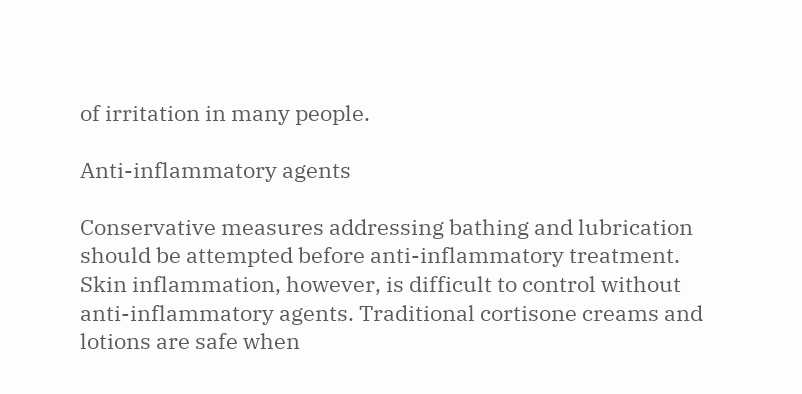of irritation in many people.

Anti-inflammatory agents

Conservative measures addressing bathing and lubrication should be attempted before anti-inflammatory treatment. Skin inflammation, however, is difficult to control without anti-inflammatory agents. Traditional cortisone creams and lotions are safe when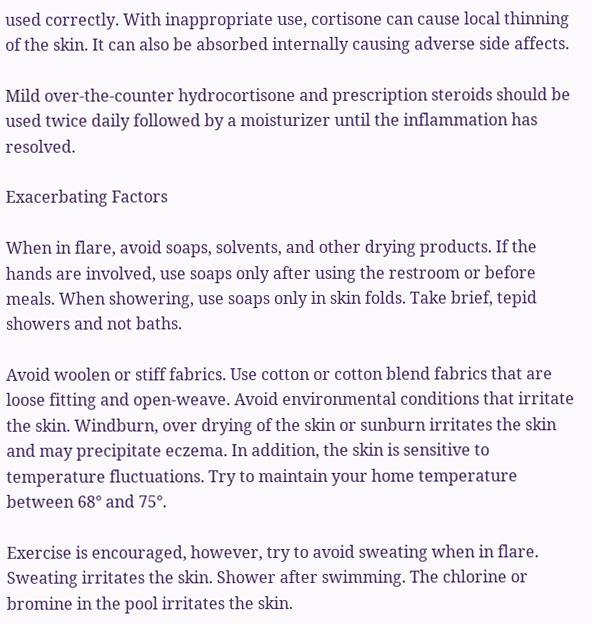used correctly. With inappropriate use, cortisone can cause local thinning of the skin. It can also be absorbed internally causing adverse side affects.

Mild over-the-counter hydrocortisone and prescription steroids should be used twice daily followed by a moisturizer until the inflammation has resolved.

Exacerbating Factors

When in flare, avoid soaps, solvents, and other drying products. If the hands are involved, use soaps only after using the restroom or before meals. When showering, use soaps only in skin folds. Take brief, tepid showers and not baths.

Avoid woolen or stiff fabrics. Use cotton or cotton blend fabrics that are loose fitting and open-weave. Avoid environmental conditions that irritate the skin. Windburn, over drying of the skin or sunburn irritates the skin and may precipitate eczema. In addition, the skin is sensitive to temperature fluctuations. Try to maintain your home temperature between 68° and 75°.

Exercise is encouraged, however, try to avoid sweating when in flare. Sweating irritates the skin. Shower after swimming. The chlorine or bromine in the pool irritates the skin.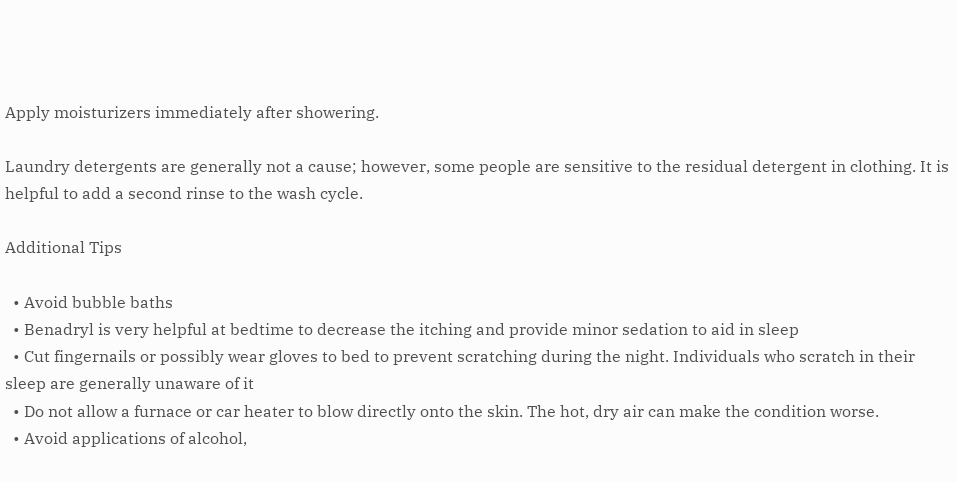Apply moisturizers immediately after showering.

Laundry detergents are generally not a cause; however, some people are sensitive to the residual detergent in clothing. It is helpful to add a second rinse to the wash cycle.

Additional Tips

  • Avoid bubble baths
  • Benadryl is very helpful at bedtime to decrease the itching and provide minor sedation to aid in sleep
  • Cut fingernails or possibly wear gloves to bed to prevent scratching during the night. Individuals who scratch in their sleep are generally unaware of it
  • Do not allow a furnace or car heater to blow directly onto the skin. The hot, dry air can make the condition worse.
  • Avoid applications of alcohol,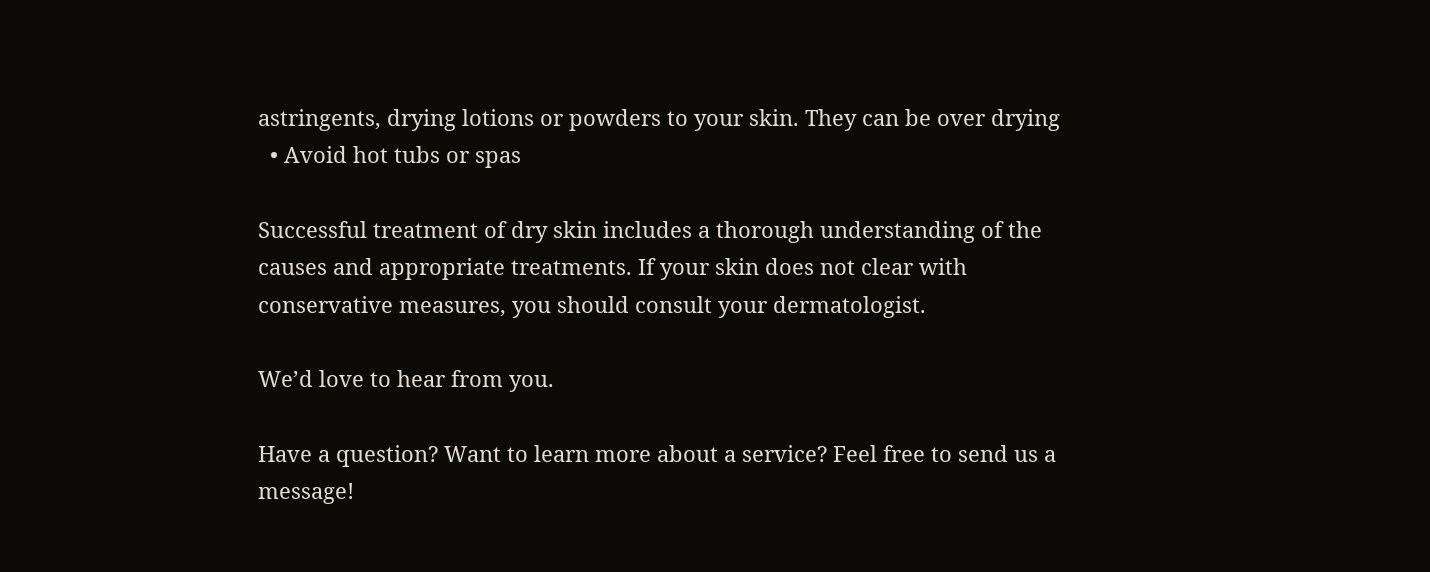astringents, drying lotions or powders to your skin. They can be over drying
  • Avoid hot tubs or spas

Successful treatment of dry skin includes a thorough understanding of the causes and appropriate treatments. If your skin does not clear with conservative measures, you should consult your dermatologist.

We’d love to hear from you.

Have a question? Want to learn more about a service? Feel free to send us a message!